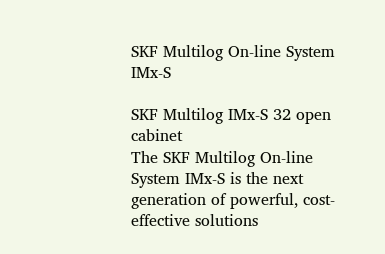SKF Multilog On-line System IMx-S

SKF Multilog IMx-S 32 open cabinet
The SKF Multilog On-line System IMx-S is the next generation of powerful, cost-effective solutions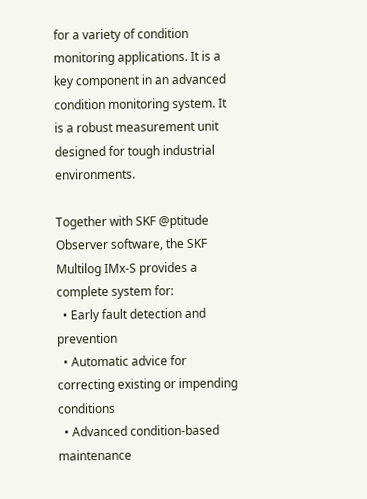for a variety of condition monitoring applications. It is a key component in an advanced condition monitoring system. It is a robust measurement unit designed for tough industrial environments.

Together with SKF @ptitude Observer software, the SKF Multilog IMx-S provides a complete system for:
  • Early fault detection and prevention
  • Automatic advice for correcting existing or impending conditions
  • Advanced condition-based maintenance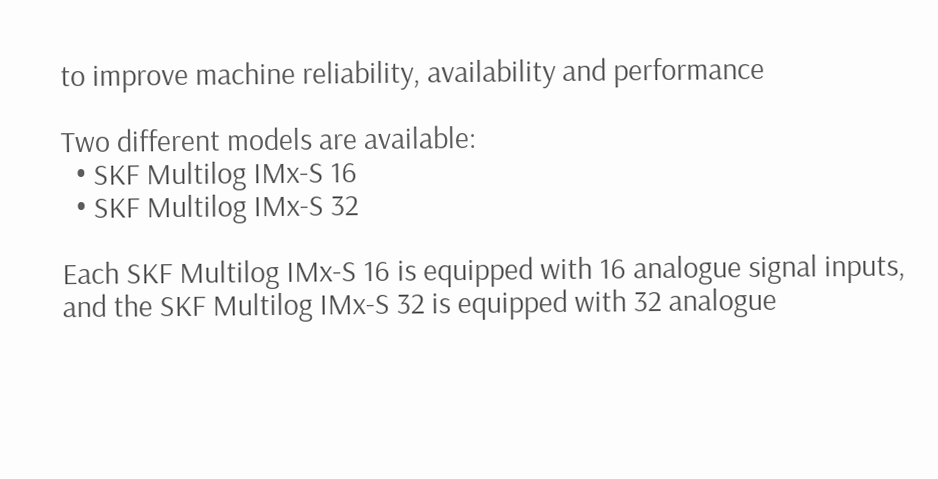to improve machine reliability, availability and performance

Two different models are available:
  • SKF Multilog IMx-S 16
  • SKF Multilog IMx-S 32

Each SKF Multilog IMx-S 16 is equipped with 16 analogue signal inputs, and the SKF Multilog IMx-S 32 is equipped with 32 analogue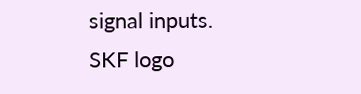signal inputs.
SKF logo